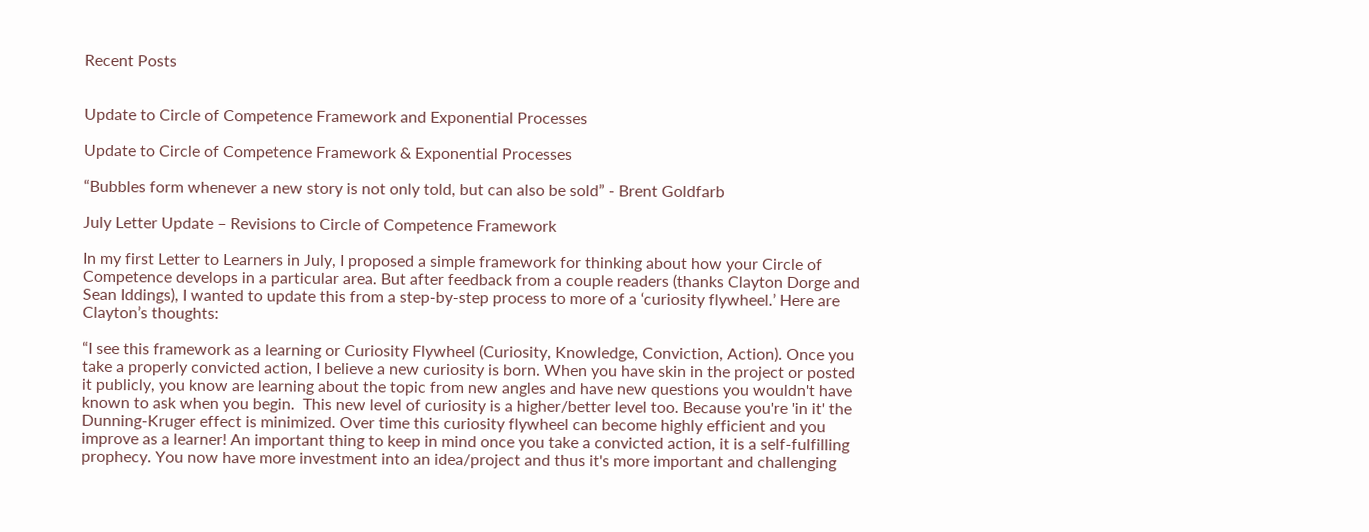Recent Posts


Update to Circle of Competence Framework and Exponential Processes

Update to Circle of Competence Framework & Exponential Processes

“Bubbles form whenever a new story is not only told, but can also be sold” - Brent Goldfarb

July Letter Update – Revisions to Circle of Competence Framework

In my first Letter to Learners in July, I proposed a simple framework for thinking about how your Circle of Competence develops in a particular area. But after feedback from a couple readers (thanks Clayton Dorge and Sean Iddings), I wanted to update this from a step-by-step process to more of a ‘curiosity flywheel.’ Here are Clayton’s thoughts:

“I see this framework as a learning or Curiosity Flywheel (Curiosity, Knowledge, Conviction, Action). Once you take a properly convicted action, I believe a new curiosity is born. When you have skin in the project or posted it publicly, you know are learning about the topic from new angles and have new questions you wouldn't have known to ask when you begin.  This new level of curiosity is a higher/better level too. Because you're 'in it' the Dunning-Kruger effect is minimized. Over time this curiosity flywheel can become highly efficient and you improve as a learner! An important thing to keep in mind once you take a convicted action, it is a self-fulfilling prophecy. You now have more investment into an idea/project and thus it's more important and challenging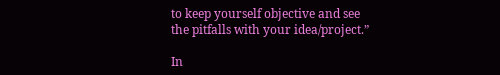to keep yourself objective and see the pitfalls with your idea/project.”

In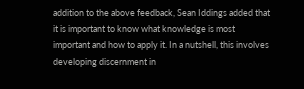addition to the above feedback, Sean Iddings added that it is important to know what knowledge is most important and how to apply it. In a nutshell, this involves developing discernment in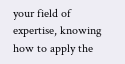your field of expertise, knowing how to apply the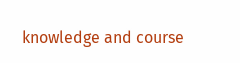knowledge and course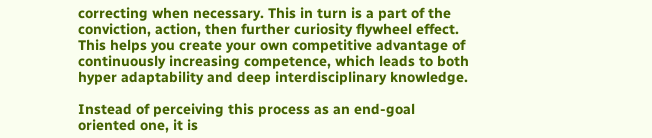correcting when necessary. This in turn is a part of the conviction, action, then further curiosity flywheel effect. This helps you create your own competitive advantage of continuously increasing competence, which leads to both hyper adaptability and deep interdisciplinary knowledge.

Instead of perceiving this process as an end-goal oriented one, it is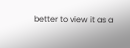better to view it as a